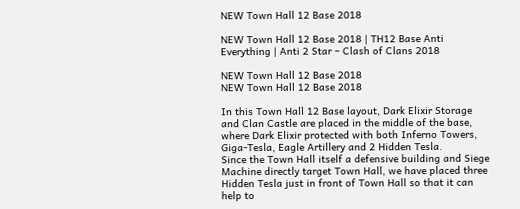NEW Town Hall 12 Base 2018

NEW Town Hall 12 Base 2018 | TH12 Base Anti Everything | Anti 2 Star – Clash of Clans 2018

NEW Town Hall 12 Base 2018
NEW Town Hall 12 Base 2018

In this Town Hall 12 Base layout, Dark Elixir Storage and Clan Castle are placed in the middle of the base, where Dark Elixir protected with both Inferno Towers, Giga-Tesla, Eagle Artillery and 2 Hidden Tesla.
Since the Town Hall itself a defensive building and Siege Machine directly target Town Hall, we have placed three Hidden Tesla just in front of Town Hall so that it can help to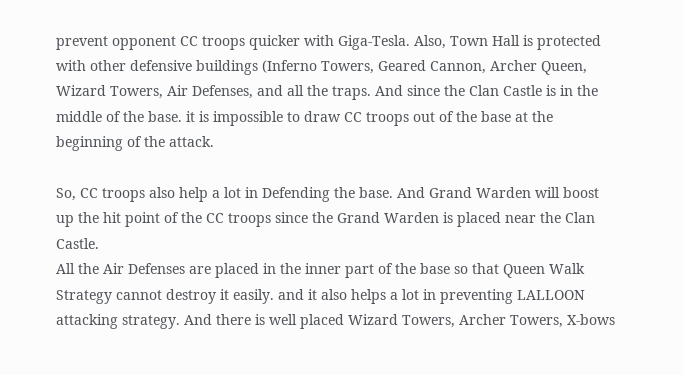prevent opponent CC troops quicker with Giga-Tesla. Also, Town Hall is protected with other defensive buildings (Inferno Towers, Geared Cannon, Archer Queen, Wizard Towers, Air Defenses, and all the traps. And since the Clan Castle is in the middle of the base. it is impossible to draw CC troops out of the base at the beginning of the attack.

So, CC troops also help a lot in Defending the base. And Grand Warden will boost up the hit point of the CC troops since the Grand Warden is placed near the Clan Castle.
All the Air Defenses are placed in the inner part of the base so that Queen Walk Strategy cannot destroy it easily. and it also helps a lot in preventing LALLOON attacking strategy. And there is well placed Wizard Towers, Archer Towers, X-bows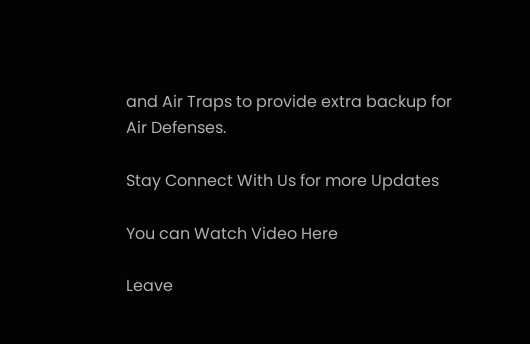and Air Traps to provide extra backup for Air Defenses.

Stay Connect With Us for more Updates

You can Watch Video Here

Leave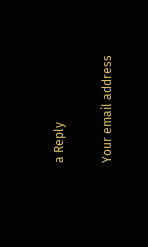a Reply

Your email address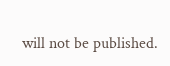will not be published.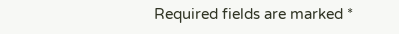Required fields are marked *